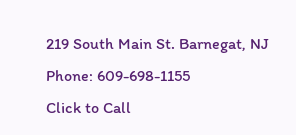219 South Main St. Barnegat, NJ
Phone: 609-698-1155
Click to Call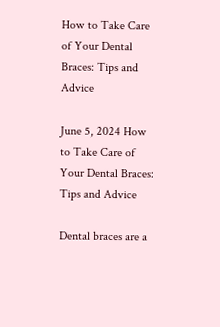How to Take Care of Your Dental Braces: Tips and Advice

June 5, 2024 How to Take Care of Your Dental Braces: Tips and Advice

Dental braces are a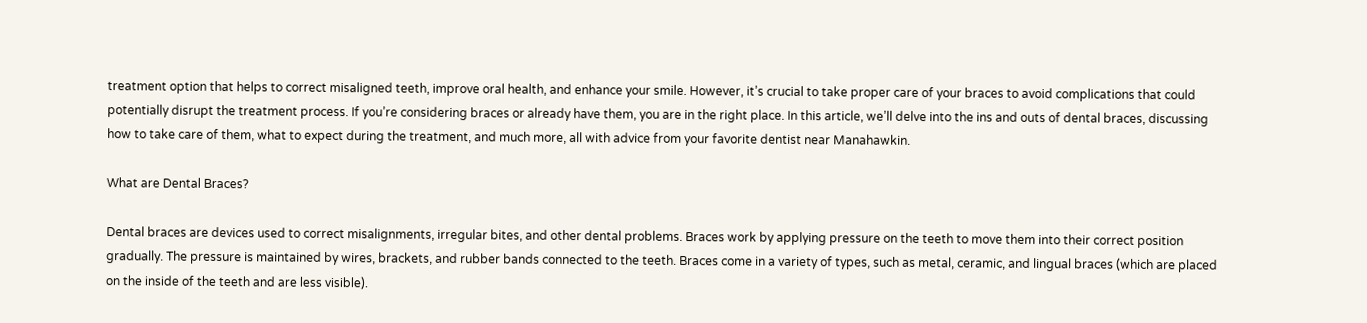treatment option that helps to correct misaligned teeth, improve oral health, and enhance your smile. However, it’s crucial to take proper care of your braces to avoid complications that could potentially disrupt the treatment process. If you’re considering braces or already have them, you are in the right place. In this article, we’ll delve into the ins and outs of dental braces, discussing how to take care of them, what to expect during the treatment, and much more, all with advice from your favorite dentist near Manahawkin.

What are Dental Braces?

Dental braces are devices used to correct misalignments, irregular bites, and other dental problems. Braces work by applying pressure on the teeth to move them into their correct position gradually. The pressure is maintained by wires, brackets, and rubber bands connected to the teeth. Braces come in a variety of types, such as metal, ceramic, and lingual braces (which are placed on the inside of the teeth and are less visible).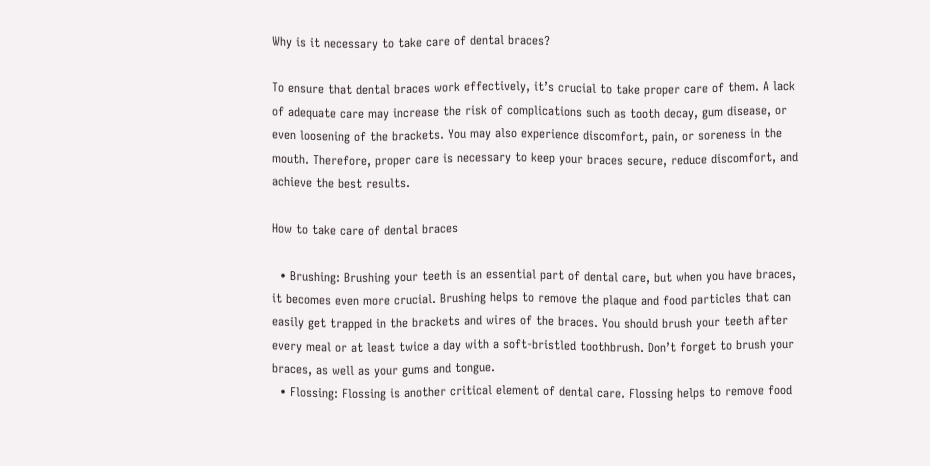Why is it necessary to take care of dental braces?

To ensure that dental braces work effectively, it’s crucial to take proper care of them. A lack of adequate care may increase the risk of complications such as tooth decay, gum disease, or even loosening of the brackets. You may also experience discomfort, pain, or soreness in the mouth. Therefore, proper care is necessary to keep your braces secure, reduce discomfort, and achieve the best results.

How to take care of dental braces

  • Brushing: Brushing your teeth is an essential part of dental care, but when you have braces, it becomes even more crucial. Brushing helps to remove the plaque and food particles that can easily get trapped in the brackets and wires of the braces. You should brush your teeth after every meal or at least twice a day with a soft-bristled toothbrush. Don’t forget to brush your braces, as well as your gums and tongue.
  • Flossing: Flossing is another critical element of dental care. Flossing helps to remove food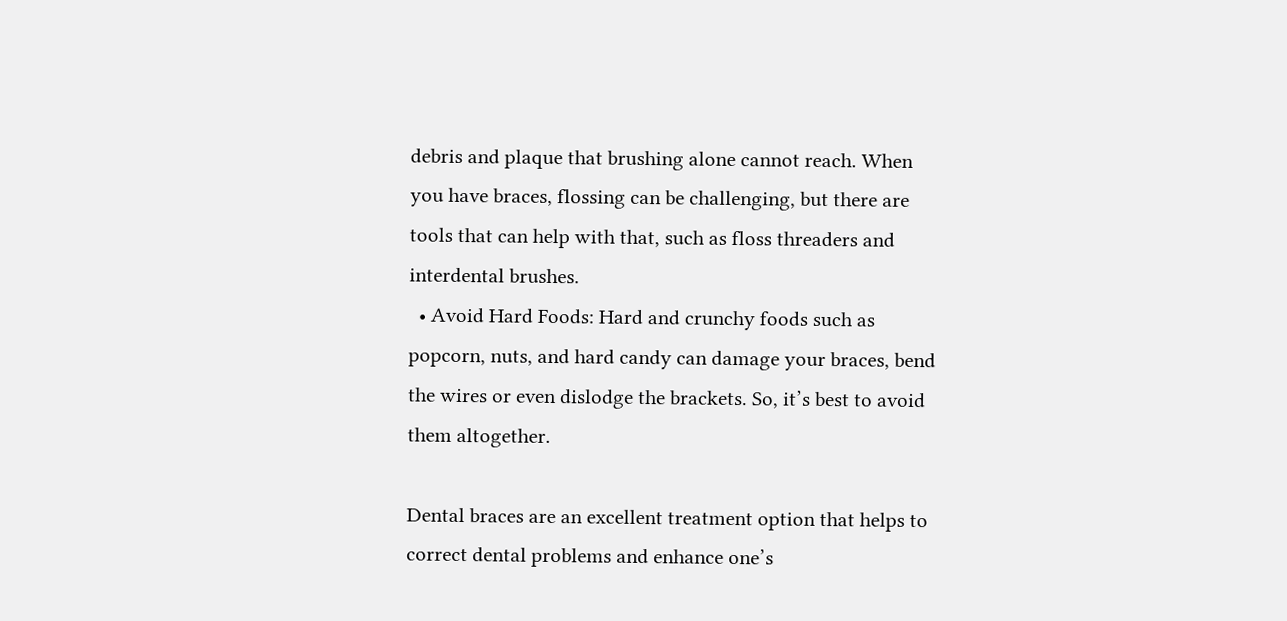debris and plaque that brushing alone cannot reach. When you have braces, flossing can be challenging, but there are tools that can help with that, such as floss threaders and interdental brushes.
  • Avoid Hard Foods: Hard and crunchy foods such as popcorn, nuts, and hard candy can damage your braces, bend the wires or even dislodge the brackets. So, it’s best to avoid them altogether.

Dental braces are an excellent treatment option that helps to correct dental problems and enhance one’s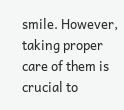smile. However, taking proper care of them is crucial to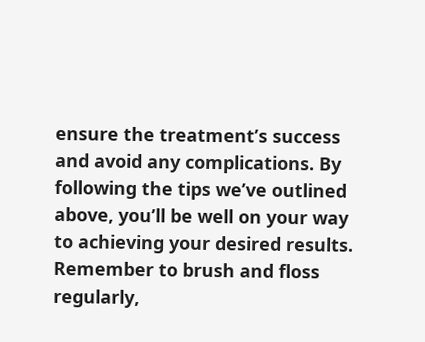ensure the treatment’s success and avoid any complications. By following the tips we’ve outlined above, you’ll be well on your way to achieving your desired results. Remember to brush and floss regularly,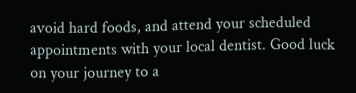avoid hard foods, and attend your scheduled appointments with your local dentist. Good luck on your journey to a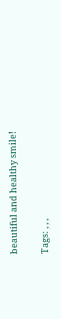beautiful and healthy smile!

Tags: , , ,